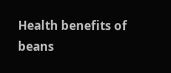Health benefits of beans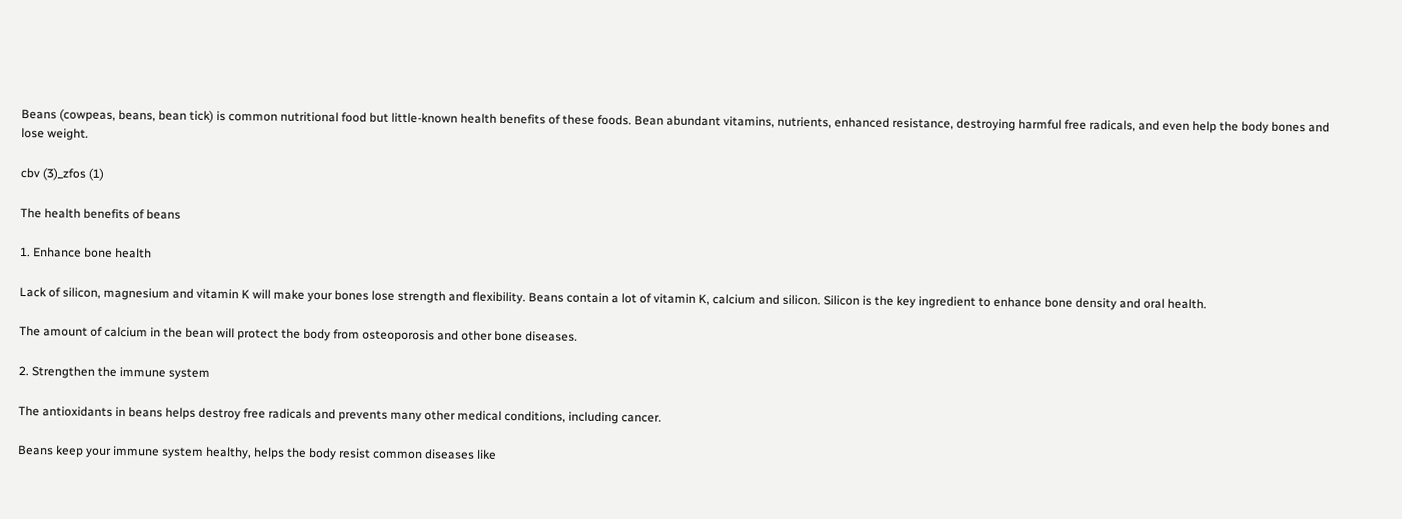Beans (cowpeas, beans, bean tick) is common nutritional food but little-known health benefits of these foods. Bean abundant vitamins, nutrients, enhanced resistance, destroying harmful free radicals, and even help the body bones and lose weight.

cbv (3)_zfos (1)

The health benefits of beans

1. Enhance bone health

Lack of silicon, magnesium and vitamin K will make your bones lose strength and flexibility. Beans contain a lot of vitamin K, calcium and silicon. Silicon is the key ingredient to enhance bone density and oral health.

The amount of calcium in the bean will protect the body from osteoporosis and other bone diseases.

2. Strengthen the immune system

The antioxidants in beans helps destroy free radicals and prevents many other medical conditions, including cancer.

Beans keep your immune system healthy, helps the body resist common diseases like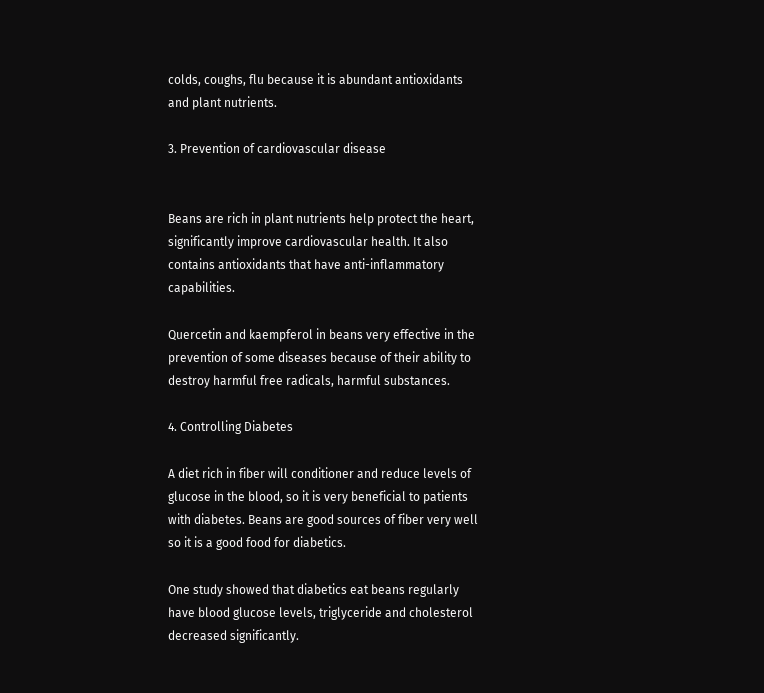colds, coughs, flu because it is abundant antioxidants and plant nutrients.

3. Prevention of cardiovascular disease


Beans are rich in plant nutrients help protect the heart, significantly improve cardiovascular health. It also contains antioxidants that have anti-inflammatory capabilities.

Quercetin and kaempferol in beans very effective in the prevention of some diseases because of their ability to destroy harmful free radicals, harmful substances.

4. Controlling Diabetes

A diet rich in fiber will conditioner and reduce levels of glucose in the blood, so it is very beneficial to patients with diabetes. Beans are good sources of fiber very well so it is a good food for diabetics.

One study showed that diabetics eat beans regularly have blood glucose levels, triglyceride and cholesterol decreased significantly.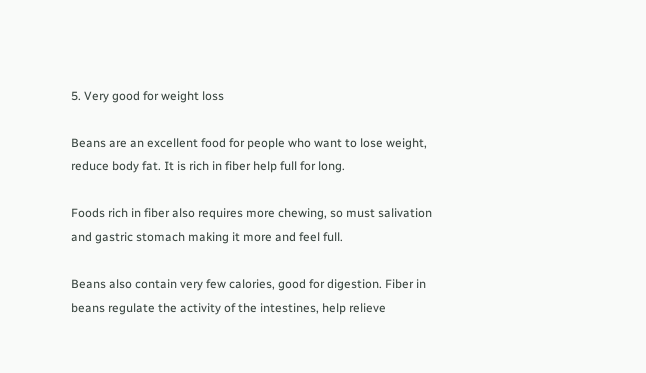5. Very good for weight loss

Beans are an excellent food for people who want to lose weight, reduce body fat. It is rich in fiber help full for long.

Foods rich in fiber also requires more chewing, so must salivation and gastric stomach making it more and feel full.

Beans also contain very few calories, good for digestion. Fiber in beans regulate the activity of the intestines, help relieve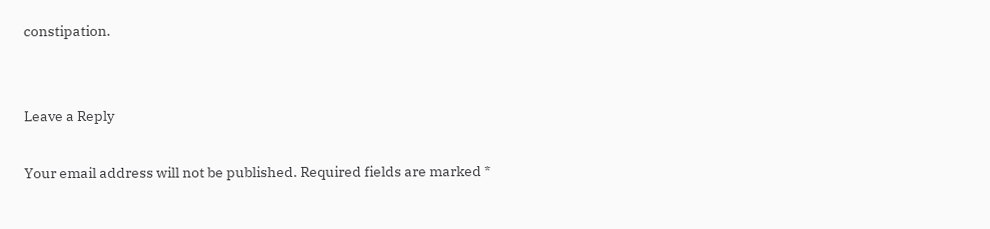constipation.


Leave a Reply

Your email address will not be published. Required fields are marked *